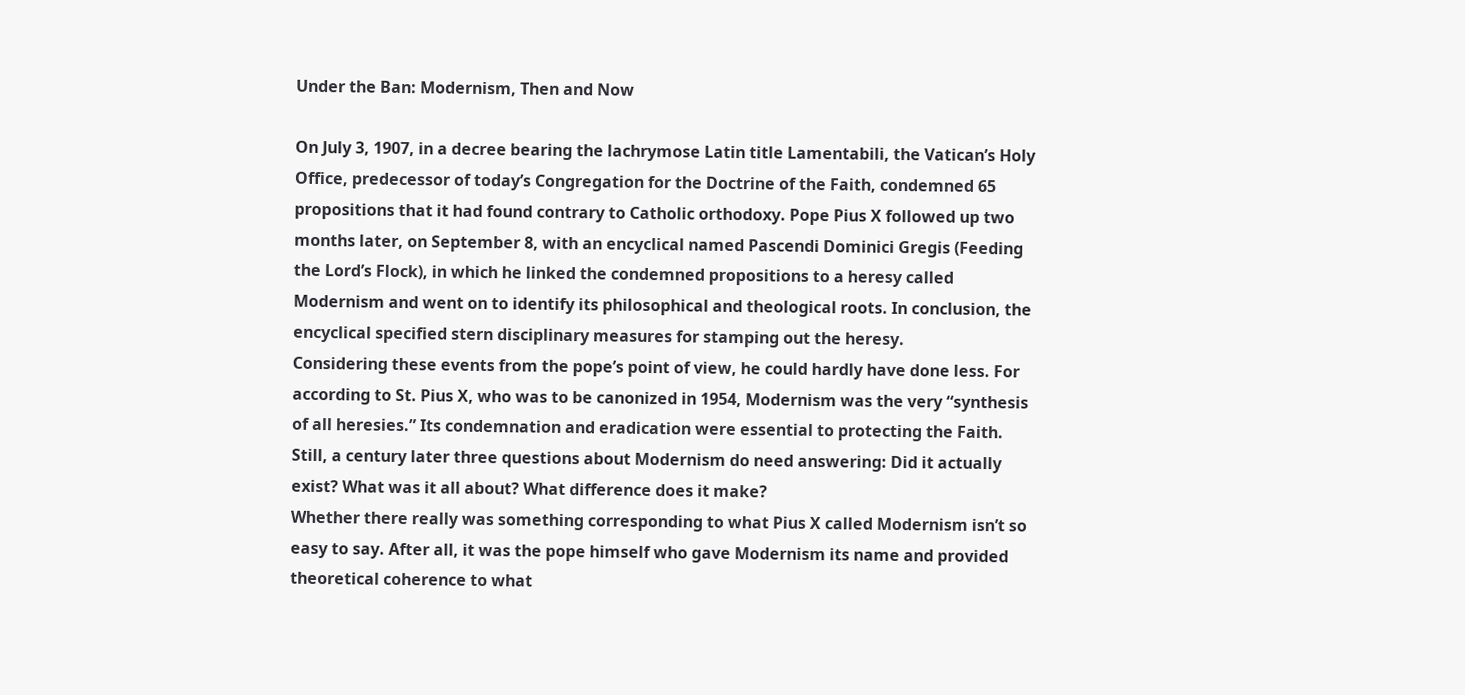Under the Ban: Modernism, Then and Now

On July 3, 1907, in a decree bearing the lachrymose Latin title Lamentabili, the Vatican’s Holy Office, predecessor of today’s Congregation for the Doctrine of the Faith, condemned 65 propositions that it had found contrary to Catholic orthodoxy. Pope Pius X followed up two months later, on September 8, with an encyclical named Pascendi Dominici Gregis (Feeding the Lord’s Flock), in which he linked the condemned propositions to a heresy called Modernism and went on to identify its philosophical and theological roots. In conclusion, the encyclical specified stern disciplinary measures for stamping out the heresy.
Considering these events from the pope’s point of view, he could hardly have done less. For according to St. Pius X, who was to be canonized in 1954, Modernism was the very “synthesis of all heresies.” Its condemnation and eradication were essential to protecting the Faith.
Still, a century later three questions about Modernism do need answering: Did it actually exist? What was it all about? What difference does it make?
Whether there really was something corresponding to what Pius X called Modernism isn’t so easy to say. After all, it was the pope himself who gave Modernism its name and provided theoretical coherence to what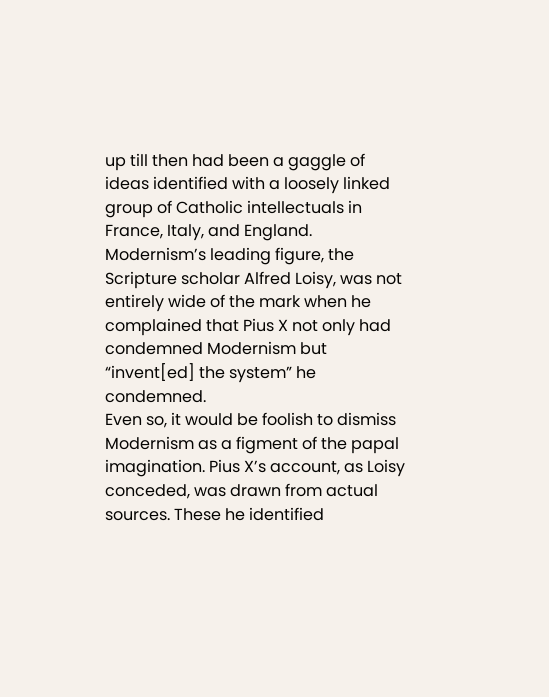up till then had been a gaggle of ideas identified with a loosely linked group of Catholic intellectuals in France, Italy, and England. Modernism’s leading figure, the Scripture scholar Alfred Loisy, was not entirely wide of the mark when he complained that Pius X not only had condemned Modernism but “invent[ed] the system” he condemned.
Even so, it would be foolish to dismiss Modernism as a figment of the papal imagination. Pius X’s account, as Loisy conceded, was drawn from actual sources. These he identified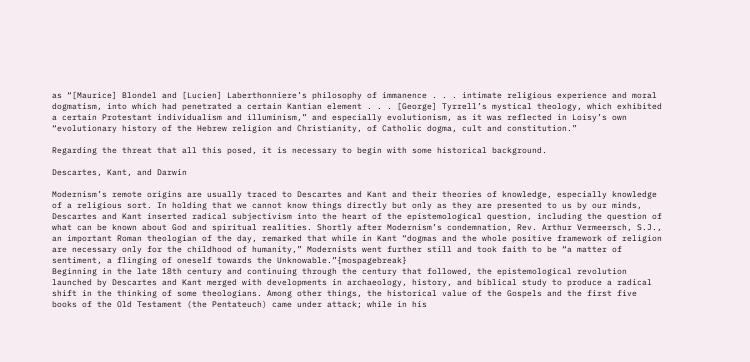as “[Maurice] Blondel and [Lucien] Laberthonniere’s philosophy of immanence . . . intimate religious experience and moral dogmatism, into which had penetrated a certain Kantian element . . . [George] Tyrrell’s mystical theology, which exhibited a certain Protestant individualism and illuminism,” and especially evolutionism, as it was reflected in Loisy’s own “evolutionary history of the Hebrew religion and Christianity, of Catholic dogma, cult and constitution.”

Regarding the threat that all this posed, it is necessary to begin with some historical background.

Descartes, Kant, and Darwin

Modernism’s remote origins are usually traced to Descartes and Kant and their theories of knowledge, especially knowledge of a religious sort. In holding that we cannot know things directly but only as they are presented to us by our minds, Descartes and Kant inserted radical subjectivism into the heart of the epistemological question, including the question of what can be known about God and spiritual realities. Shortly after Modernism’s condemnation, Rev. Arthur Vermeersch, S.J., an important Roman theologian of the day, remarked that while in Kant “dogmas and the whole positive framework of religion are necessary only for the childhood of humanity,” Modernists went further still and took faith to be “a matter of sentiment, a flinging of oneself towards the Unknowable.”{mospagebreak}
Beginning in the late 18th century and continuing through the century that followed, the epistemological revolution launched by Descartes and Kant merged with developments in archaeology, history, and biblical study to produce a radical shift in the thinking of some theologians. Among other things, the historical value of the Gospels and the first five books of the Old Testament (the Pentateuch) came under attack; while in his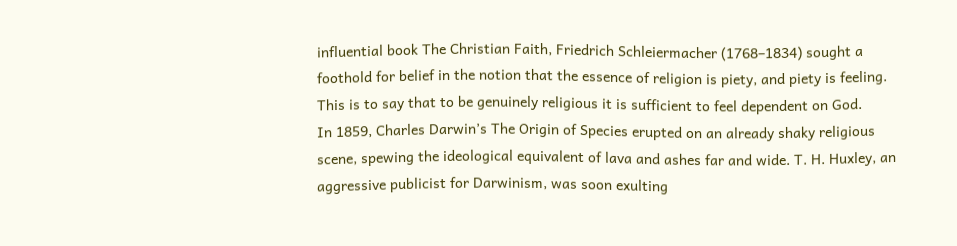influential book The Christian Faith, Friedrich Schleiermacher (1768–1834) sought a foothold for belief in the notion that the essence of religion is piety, and piety is feeling. This is to say that to be genuinely religious it is sufficient to feel dependent on God.
In 1859, Charles Darwin’s The Origin of Species erupted on an already shaky religious scene, spewing the ideological equivalent of lava and ashes far and wide. T. H. Huxley, an aggressive publicist for Darwinism, was soon exulting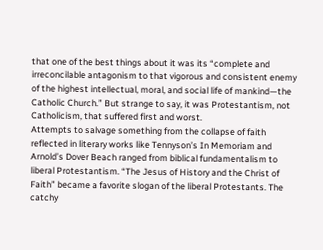that one of the best things about it was its “complete and irreconcilable antagonism to that vigorous and consistent enemy of the highest intellectual, moral, and social life of mankind—the Catholic Church.” But strange to say, it was Protestantism, not Catholicism, that suffered first and worst.
Attempts to salvage something from the collapse of faith reflected in literary works like Tennyson’s In Memoriam and Arnold’s Dover Beach ranged from biblical fundamentalism to liberal Protestantism. “The Jesus of History and the Christ of Faith” became a favorite slogan of the liberal Protestants. The catchy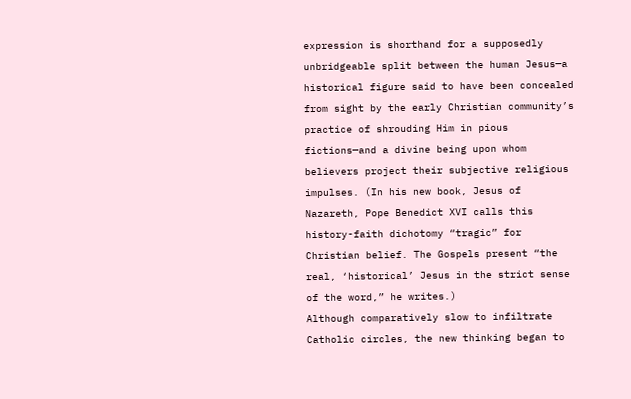expression is shorthand for a supposedly unbridgeable split between the human Jesus—a historical figure said to have been concealed from sight by the early Christian community’s practice of shrouding Him in pious fictions—and a divine being upon whom believers project their subjective religious impulses. (In his new book, Jesus of Nazareth, Pope Benedict XVI calls this history-faith dichotomy “tragic” for Christian belief. The Gospels present “the real, ‘historical’ Jesus in the strict sense of the word,” he writes.)
Although comparatively slow to infiltrate Catholic circles, the new thinking began to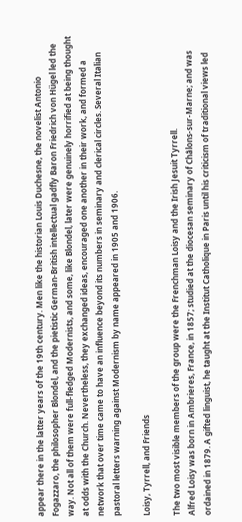appear there in the latter years of the 19th century. Men like the historian Louis Duchesne, the novelist Antonio Fogazzaro, the philosopher Blondel, and the pietistic German-British intellectual gadfly Baron Friedrich von Hügel led the way. Not all of them were full-fledged Modernists, and some, like Blondel, later were genuinely horrified at being thought at odds with the Church. Nevertheless, they exchanged ideas, encouraged one another in their work, and formed a network that over time came to have an influence beyond its numbers in seminary and clerical circles. Several Italian pastoral letters warning against Modernism by name appeared in 1905 and 1906.

Loisy, Tyrrell, and Friends

The two most visible members of the group were the Frenchman Loisy and the Irish Jesuit Tyrrell.
Alfred Loisy was born in Ambrieres, France, in 1857; studied at the diocesan seminary of Châlons-sur-Marne; and was ordained in 1879. A gifted linguist, he taught at the Institut Catholique in Paris until his criticism of traditional views led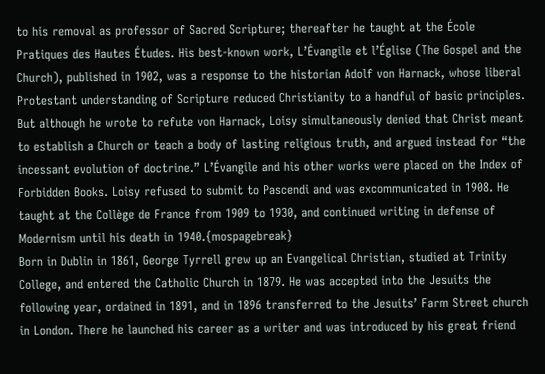to his removal as professor of Sacred Scripture; thereafter he taught at the École Pratiques des Hautes Études. His best-known work, L’Évangile et l’Église (The Gospel and the Church), published in 1902, was a response to the historian Adolf von Harnack, whose liberal Protestant understanding of Scripture reduced Christianity to a handful of basic principles. But although he wrote to refute von Harnack, Loisy simultaneously denied that Christ meant to establish a Church or teach a body of lasting religious truth, and argued instead for “the incessant evolution of doctrine.” L’Évangile and his other works were placed on the Index of Forbidden Books. Loisy refused to submit to Pascendi and was excommunicated in 1908. He taught at the Collège de France from 1909 to 1930, and continued writing in defense of Modernism until his death in 1940.{mospagebreak}
Born in Dublin in 1861, George Tyrrell grew up an Evangelical Christian, studied at Trinity College, and entered the Catholic Church in 1879. He was accepted into the Jesuits the following year, ordained in 1891, and in 1896 transferred to the Jesuits’ Farm Street church in London. There he launched his career as a writer and was introduced by his great friend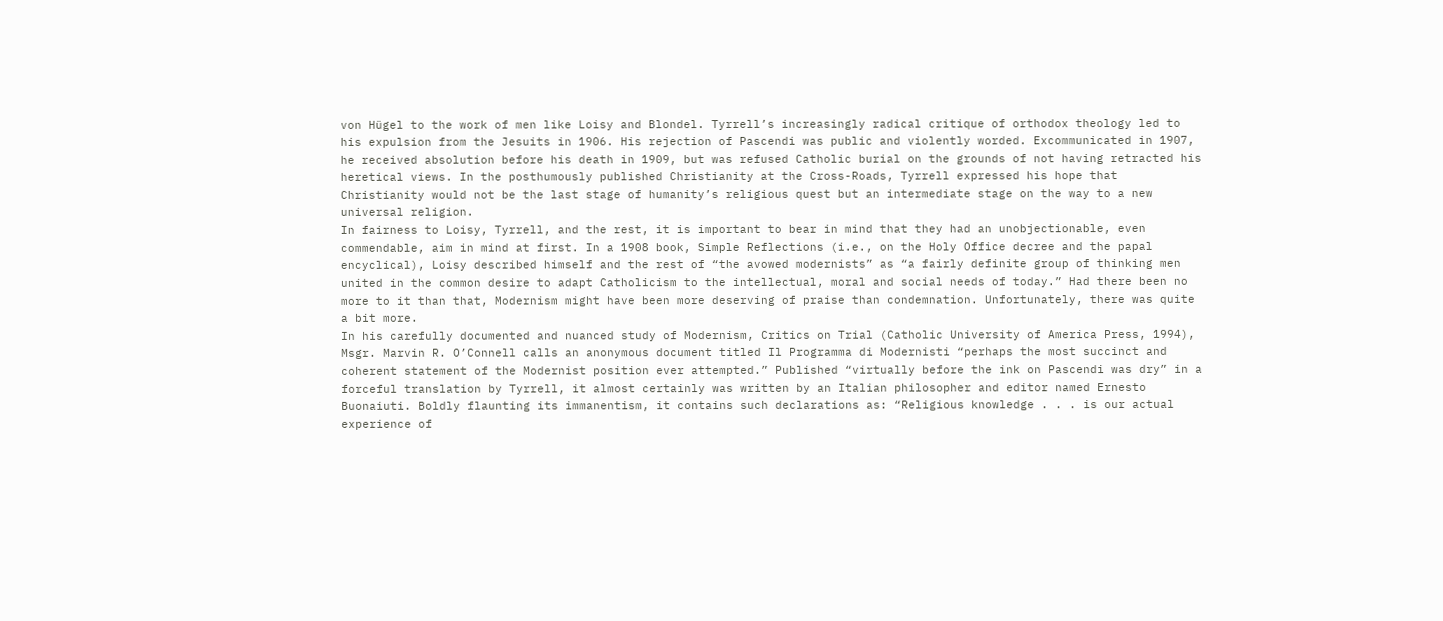von Hügel to the work of men like Loisy and Blondel. Tyrrell’s increasingly radical critique of orthodox theology led to his expulsion from the Jesuits in 1906. His rejection of Pascendi was public and violently worded. Excommunicated in 1907, he received absolution before his death in 1909, but was refused Catholic burial on the grounds of not having retracted his heretical views. In the posthumously published Christianity at the Cross-Roads, Tyrrell expressed his hope that Christianity would not be the last stage of humanity’s religious quest but an intermediate stage on the way to a new universal religion.
In fairness to Loisy, Tyrrell, and the rest, it is important to bear in mind that they had an unobjectionable, even commendable, aim in mind at first. In a 1908 book, Simple Reflections (i.e., on the Holy Office decree and the papal encyclical), Loisy described himself and the rest of “the avowed modernists” as “a fairly definite group of thinking men united in the common desire to adapt Catholicism to the intellectual, moral and social needs of today.” Had there been no more to it than that, Modernism might have been more deserving of praise than condemnation. Unfortunately, there was quite a bit more.
In his carefully documented and nuanced study of Modernism, Critics on Trial (Catholic University of America Press, 1994), Msgr. Marvin R. O’Connell calls an anonymous document titled Il Programma di Modernisti “perhaps the most succinct and coherent statement of the Modernist position ever attempted.” Published “virtually before the ink on Pascendi was dry” in a forceful translation by Tyrrell, it almost certainly was written by an Italian philosopher and editor named Ernesto Buonaiuti. Boldly flaunting its immanentism, it contains such declarations as: “Religious knowledge . . . is our actual experience of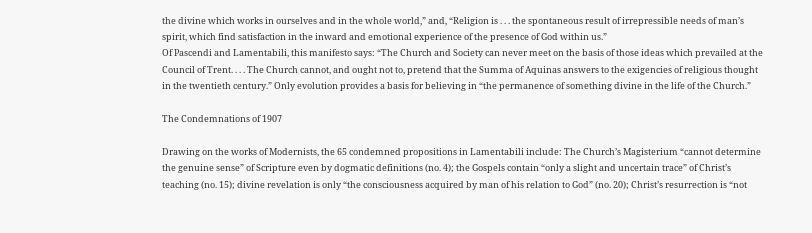the divine which works in ourselves and in the whole world,” and, “Religion is . . . the spontaneous result of irrepressible needs of man’s spirit, which find satisfaction in the inward and emotional experience of the presence of God within us.”
Of Pascendi and Lamentabili, this manifesto says: “The Church and Society can never meet on the basis of those ideas which prevailed at the Council of Trent. . . . The Church cannot, and ought not to, pretend that the Summa of Aquinas answers to the exigencies of religious thought in the twentieth century.” Only evolution provides a basis for believing in “the permanence of something divine in the life of the Church.”

The Condemnations of 1907

Drawing on the works of Modernists, the 65 condemned propositions in Lamentabili include: The Church’s Magisterium “cannot determine the genuine sense” of Scripture even by dogmatic definitions (no. 4); the Gospels contain “only a slight and uncertain trace” of Christ’s teaching (no. 15); divine revelation is only “the consciousness acquired by man of his relation to God” (no. 20); Christ’s resurrection is “not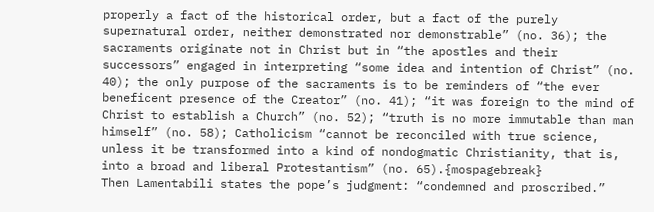properly a fact of the historical order, but a fact of the purely supernatural order, neither demonstrated nor demonstrable” (no. 36); the sacraments originate not in Christ but in “the apostles and their successors” engaged in interpreting “some idea and intention of Christ” (no. 40); the only purpose of the sacraments is to be reminders of “the ever beneficent presence of the Creator” (no. 41); “it was foreign to the mind of Christ to establish a Church” (no. 52); “truth is no more immutable than man himself” (no. 58); Catholicism “cannot be reconciled with true science, unless it be transformed into a kind of nondogmatic Christianity, that is, into a broad and liberal Protestantism” (no. 65).{mospagebreak}
Then Lamentabili states the pope’s judgment: “condemned and proscribed.”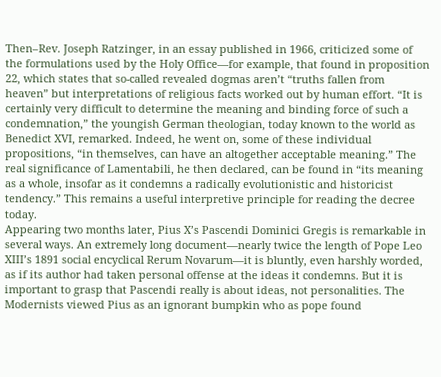Then–Rev. Joseph Ratzinger, in an essay published in 1966, criticized some of the formulations used by the Holy Office—for example, that found in proposition 22, which states that so-called revealed dogmas aren’t “truths fallen from heaven” but interpretations of religious facts worked out by human effort. “It is certainly very difficult to determine the meaning and binding force of such a condemnation,” the youngish German theologian, today known to the world as Benedict XVI, remarked. Indeed, he went on, some of these individual propositions, “in themselves, can have an altogether acceptable meaning.” The real significance of Lamentabili, he then declared, can be found in “its meaning as a whole, insofar as it condemns a radically evolutionistic and historicist tendency.” This remains a useful interpretive principle for reading the decree today.
Appearing two months later, Pius X’s Pascendi Dominici Gregis is remarkable in several ways. An extremely long document—nearly twice the length of Pope Leo XIII’s 1891 social encyclical Rerum Novarum—it is bluntly, even harshly worded, as if its author had taken personal offense at the ideas it condemns. But it is important to grasp that Pascendi really is about ideas, not personalities. The Modernists viewed Pius as an ignorant bumpkin who as pope found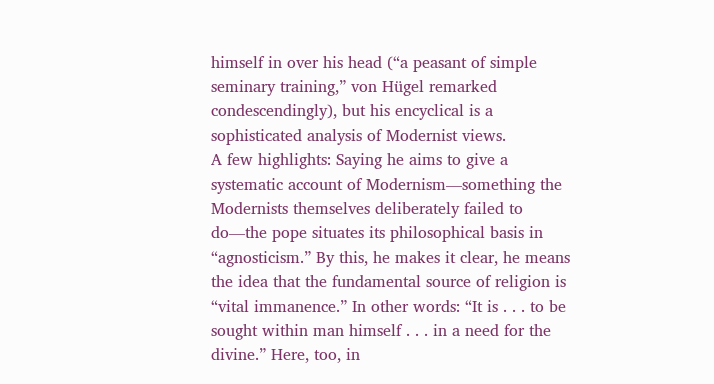himself in over his head (“a peasant of simple seminary training,” von Hügel remarked condescendingly), but his encyclical is a sophisticated analysis of Modernist views.
A few highlights: Saying he aims to give a systematic account of Modernism—something the Modernists themselves deliberately failed to do—the pope situates its philosophical basis in “agnosticism.” By this, he makes it clear, he means the idea that the fundamental source of religion is “vital immanence.” In other words: “It is . . . to be sought within man himself . . . in a need for the divine.” Here, too, in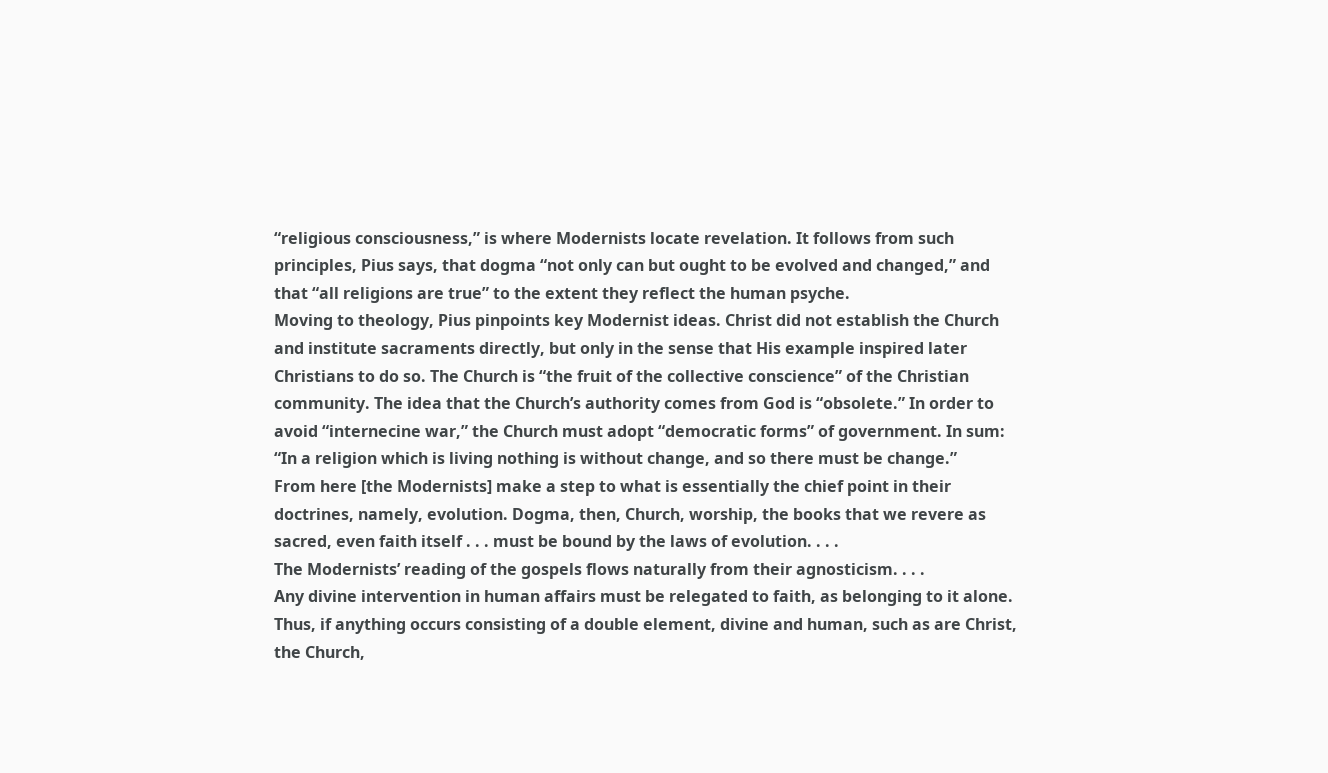“religious consciousness,” is where Modernists locate revelation. It follows from such principles, Pius says, that dogma “not only can but ought to be evolved and changed,” and that “all religions are true” to the extent they reflect the human psyche.
Moving to theology, Pius pinpoints key Modernist ideas. Christ did not establish the Church and institute sacraments directly, but only in the sense that His example inspired later Christians to do so. The Church is “the fruit of the collective conscience” of the Christian community. The idea that the Church’s authority comes from God is “obsolete.” In order to avoid “internecine war,” the Church must adopt “democratic forms” of government. In sum: “In a religion which is living nothing is without change, and so there must be change.”
From here [the Modernists] make a step to what is essentially the chief point in their doctrines, namely, evolution. Dogma, then, Church, worship, the books that we revere as sacred, even faith itself . . . must be bound by the laws of evolution. . . .
The Modernists’ reading of the gospels flows naturally from their agnosticism. . . .
Any divine intervention in human affairs must be relegated to faith, as belonging to it alone. Thus, if anything occurs consisting of a double element, divine and human, such as are Christ, the Church,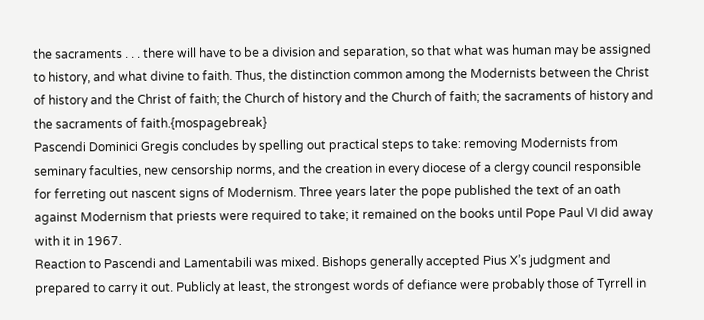the sacraments . . . there will have to be a division and separation, so that what was human may be assigned to history, and what divine to faith. Thus, the distinction common among the Modernists between the Christ of history and the Christ of faith; the Church of history and the Church of faith; the sacraments of history and the sacraments of faith.{mospagebreak}
Pascendi Dominici Gregis concludes by spelling out practical steps to take: removing Modernists from seminary faculties, new censorship norms, and the creation in every diocese of a clergy council responsible for ferreting out nascent signs of Modernism. Three years later the pope published the text of an oath against Modernism that priests were required to take; it remained on the books until Pope Paul VI did away with it in 1967.
Reaction to Pascendi and Lamentabili was mixed. Bishops generally accepted Pius X’s judgment and prepared to carry it out. Publicly at least, the strongest words of defiance were probably those of Tyrrell in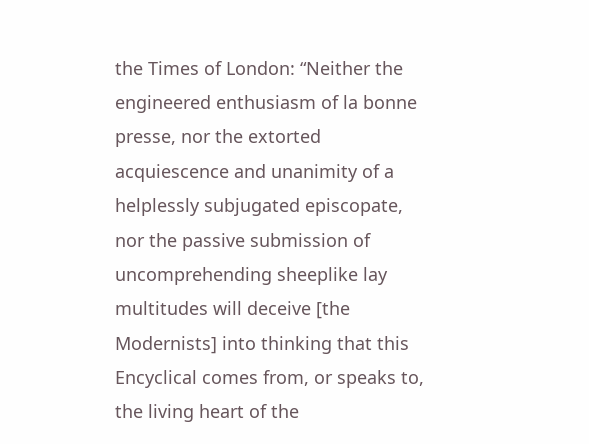the Times of London: “Neither the engineered enthusiasm of la bonne presse, nor the extorted acquiescence and unanimity of a helplessly subjugated episcopate, nor the passive submission of uncomprehending sheeplike lay multitudes will deceive [the Modernists] into thinking that this Encyclical comes from, or speaks to, the living heart of the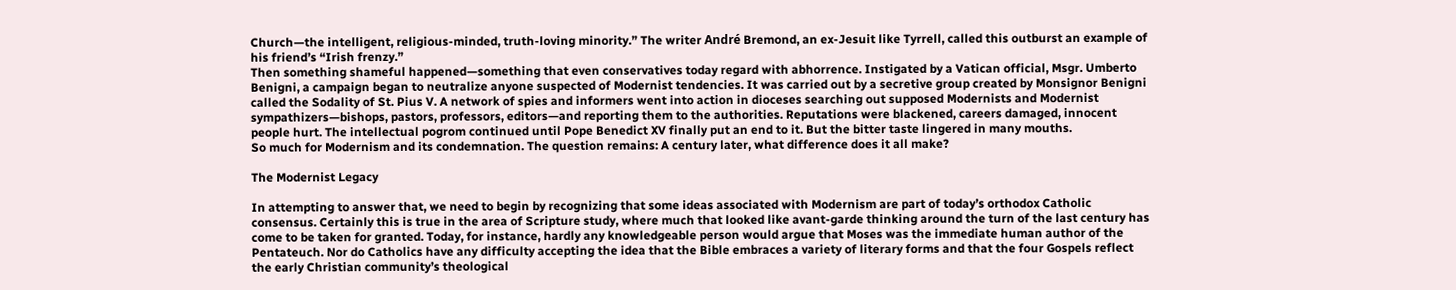Church—the intelligent, religious-minded, truth-loving minority.” The writer André Bremond, an ex-Jesuit like Tyrrell, called this outburst an example of his friend’s “Irish frenzy.”
Then something shameful happened—something that even conservatives today regard with abhorrence. Instigated by a Vatican official, Msgr. Umberto Benigni, a campaign began to neutralize anyone suspected of Modernist tendencies. It was carried out by a secretive group created by Monsignor Benigni called the Sodality of St. Pius V. A network of spies and informers went into action in dioceses searching out supposed Modernists and Modernist sympathizers—bishops, pastors, professors, editors—and reporting them to the authorities. Reputations were blackened, careers damaged, innocent people hurt. The intellectual pogrom continued until Pope Benedict XV finally put an end to it. But the bitter taste lingered in many mouths.
So much for Modernism and its condemnation. The question remains: A century later, what difference does it all make?

The Modernist Legacy

In attempting to answer that, we need to begin by recognizing that some ideas associated with Modernism are part of today’s orthodox Catholic consensus. Certainly this is true in the area of Scripture study, where much that looked like avant-garde thinking around the turn of the last century has come to be taken for granted. Today, for instance, hardly any knowledgeable person would argue that Moses was the immediate human author of the Pentateuch. Nor do Catholics have any difficulty accepting the idea that the Bible embraces a variety of literary forms and that the four Gospels reflect the early Christian community’s theological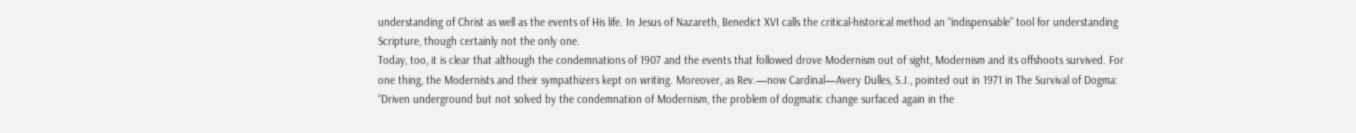understanding of Christ as well as the events of His life. In Jesus of Nazareth, Benedict XVI calls the critical-historical method an “indispensable” tool for understanding Scripture, though certainly not the only one.
Today, too, it is clear that although the condemnations of 1907 and the events that followed drove Modernism out of sight, Modernism and its offshoots survived. For one thing, the Modernists and their sympathizers kept on writing. Moreover, as Rev.—now Cardinal—Avery Dulles, S.J., pointed out in 1971 in The Survival of Dogma: “Driven underground but not solved by the condemnation of Modernism, the problem of dogmatic change surfaced again in the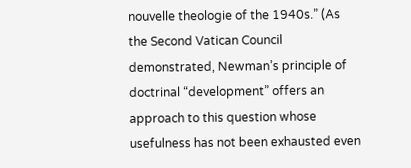nouvelle theologie of the 1940s.” (As the Second Vatican Council demonstrated, Newman’s principle of doctrinal “development” offers an approach to this question whose usefulness has not been exhausted even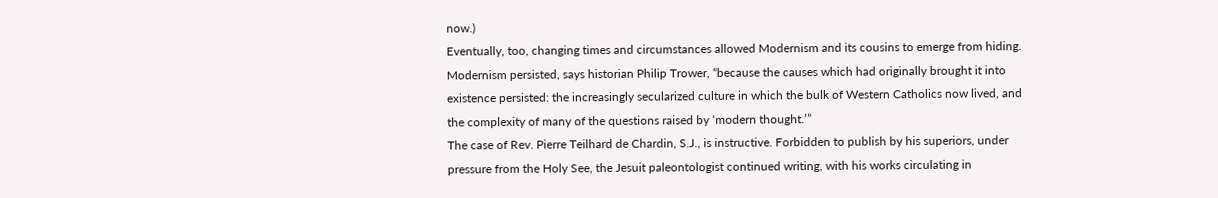now.)
Eventually, too, changing times and circumstances allowed Modernism and its cousins to emerge from hiding. Modernism persisted, says historian Philip Trower, “because the causes which had originally brought it into existence persisted: the increasingly secularized culture in which the bulk of Western Catholics now lived, and the complexity of many of the questions raised by ‘modern thought.’”
The case of Rev. Pierre Teilhard de Chardin, S.J., is instructive. Forbidden to publish by his superiors, under pressure from the Holy See, the Jesuit paleontologist continued writing, with his works circulating in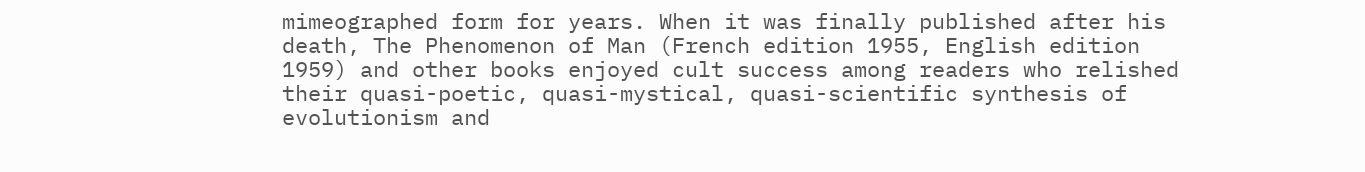mimeographed form for years. When it was finally published after his death, The Phenomenon of Man (French edition 1955, English edition 1959) and other books enjoyed cult success among readers who relished their quasi-poetic, quasi-mystical, quasi-scientific synthesis of evolutionism and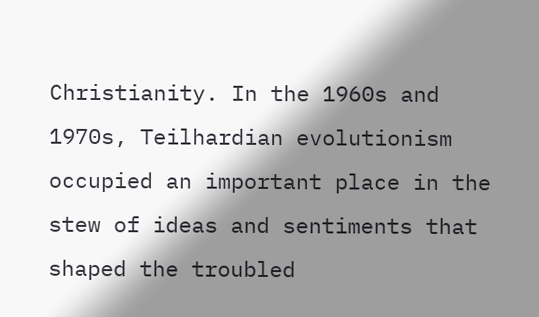Christianity. In the 1960s and 1970s, Teilhardian evolutionism occupied an important place in the stew of ideas and sentiments that shaped the troubled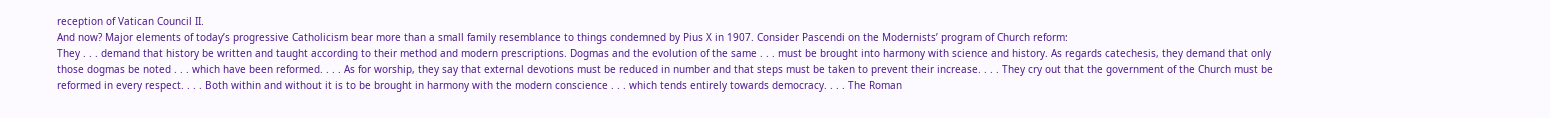reception of Vatican Council II.
And now? Major elements of today’s progressive Catholicism bear more than a small family resemblance to things condemned by Pius X in 1907. Consider Pascendi on the Modernists’ program of Church reform:
They . . . demand that history be written and taught according to their method and modern prescriptions. Dogmas and the evolution of the same . . . must be brought into harmony with science and history. As regards catechesis, they demand that only those dogmas be noted . . . which have been reformed. . . . As for worship, they say that external devotions must be reduced in number and that steps must be taken to prevent their increase. . . . They cry out that the government of the Church must be reformed in every respect. . . . Both within and without it is to be brought in harmony with the modern conscience . . . which tends entirely towards democracy. . . . The Roman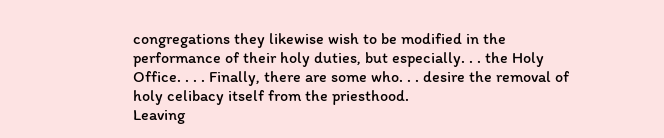congregations they likewise wish to be modified in the performance of their holy duties, but especially. . . the Holy Office. . . . Finally, there are some who. . . desire the removal of holy celibacy itself from the priesthood.
Leaving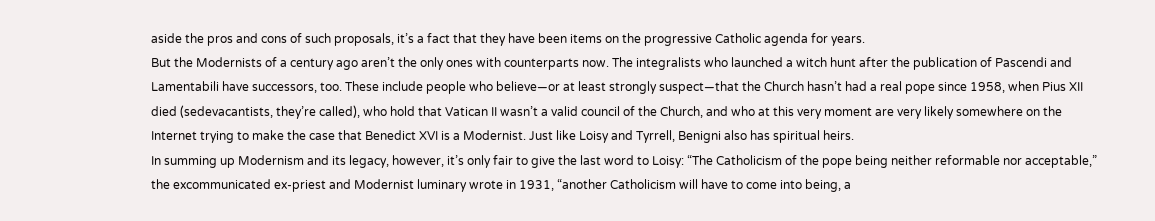aside the pros and cons of such proposals, it’s a fact that they have been items on the progressive Catholic agenda for years.
But the Modernists of a century ago aren’t the only ones with counterparts now. The integralists who launched a witch hunt after the publication of Pascendi and Lamentabili have successors, too. These include people who believe—or at least strongly suspect—that the Church hasn’t had a real pope since 1958, when Pius XII died (sedevacantists, they’re called), who hold that Vatican II wasn’t a valid council of the Church, and who at this very moment are very likely somewhere on the Internet trying to make the case that Benedict XVI is a Modernist. Just like Loisy and Tyrrell, Benigni also has spiritual heirs.
In summing up Modernism and its legacy, however, it’s only fair to give the last word to Loisy: “The Catholicism of the pope being neither reformable nor acceptable,” the excommunicated ex-priest and Modernist luminary wrote in 1931, “another Catholicism will have to come into being, a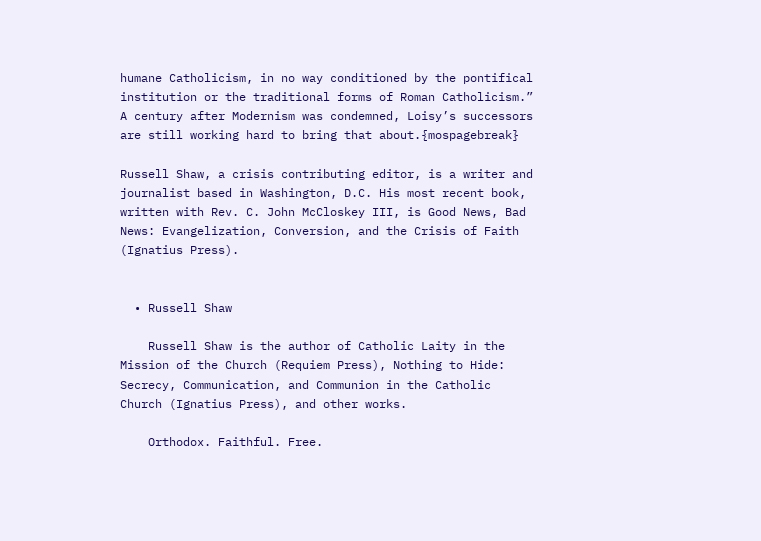humane Catholicism, in no way conditioned by the pontifical institution or the traditional forms of Roman Catholicism.” A century after Modernism was condemned, Loisy’s successors are still working hard to bring that about.{mospagebreak}

Russell Shaw, a crisis contributing editor, is a writer and journalist based in Washington, D.C. His most recent book, written with Rev. C. John McCloskey III, is Good News, Bad News: Evangelization, Conversion, and the Crisis of Faith (Ignatius Press).


  • Russell Shaw

    Russell Shaw is the author of Catholic Laity in the Mission of the Church (Requiem Press), Nothing to Hide: Secrecy, Communication, and Communion in the Catholic Church (Ignatius Press), and other works.

    Orthodox. Faithful. Free.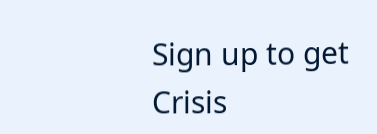Sign up to get Crisis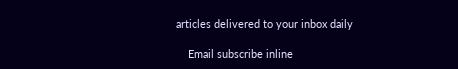articles delivered to your inbox daily

    Email subscribe inline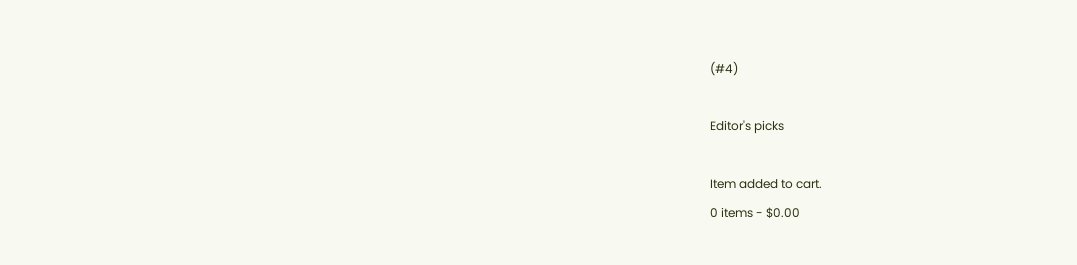(#4)

Editor's picks

Item added to cart.
0 items - $0.00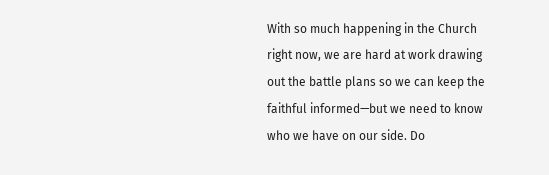With so much happening in the Church right now, we are hard at work drawing out the battle plans so we can keep the faithful informed—but we need to know who we have on our side. Do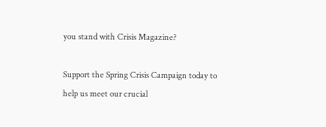you stand with Crisis Magazine?

Support the Spring Crisis Campaign today to help us meet our crucial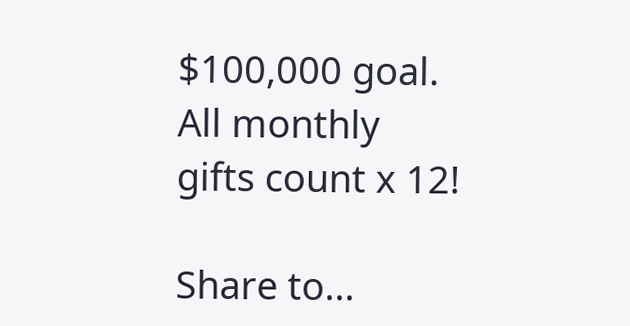$100,000 goal. All monthly gifts count x 12!

Share to...